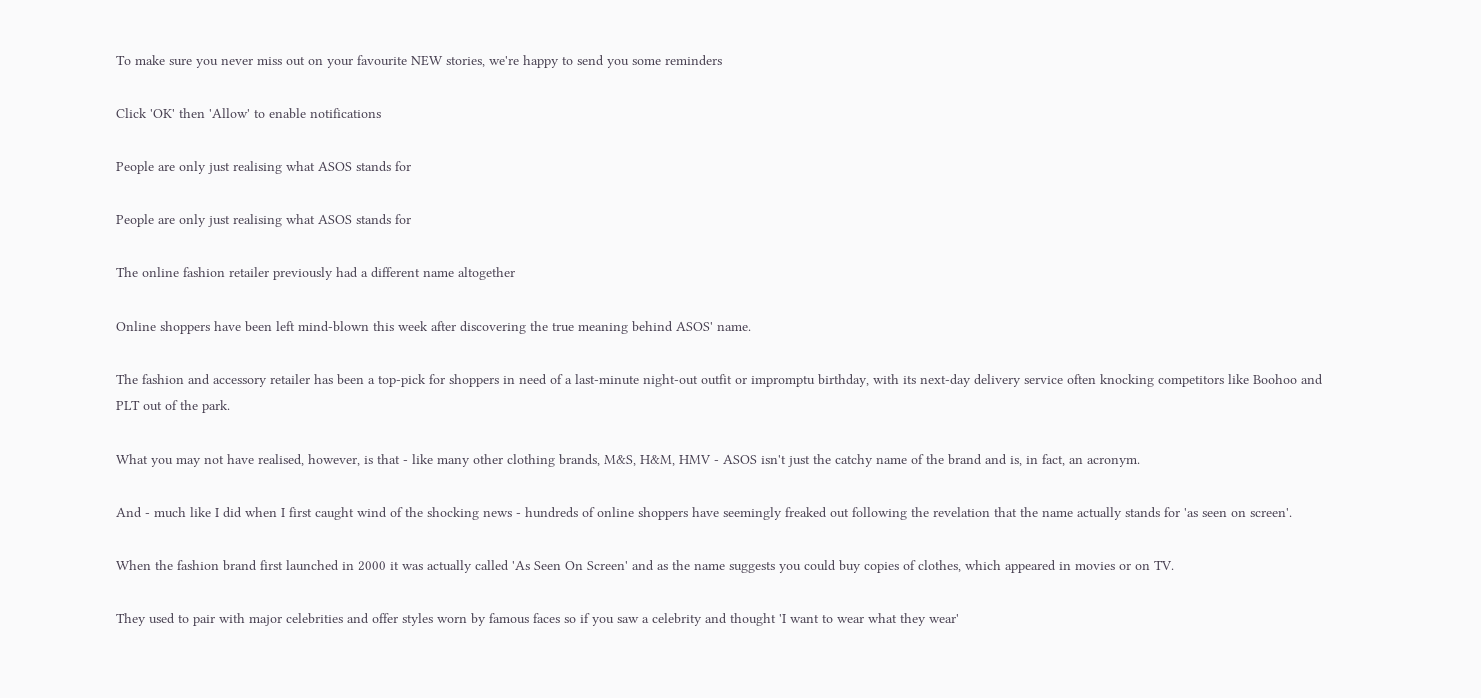To make sure you never miss out on your favourite NEW stories, we're happy to send you some reminders

Click 'OK' then 'Allow' to enable notifications

People are only just realising what ASOS stands for

People are only just realising what ASOS stands for

The online fashion retailer previously had a different name altogether

Online shoppers have been left mind-blown this week after discovering the true meaning behind ASOS' name.

The fashion and accessory retailer has been a top-pick for shoppers in need of a last-minute night-out outfit or impromptu birthday, with its next-day delivery service often knocking competitors like Boohoo and PLT out of the park.

What you may not have realised, however, is that - like many other clothing brands, M&S, H&M, HMV - ASOS isn't just the catchy name of the brand and is, in fact, an acronym.

And - much like I did when I first caught wind of the shocking news - hundreds of online shoppers have seemingly freaked out following the revelation that the name actually stands for 'as seen on screen'.

When the fashion brand first launched in 2000 it was actually called 'As Seen On Screen' and as the name suggests you could buy copies of clothes, which appeared in movies or on TV.

They used to pair with major celebrities and offer styles worn by famous faces so if you saw a celebrity and thought 'I want to wear what they wear'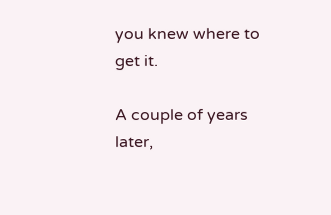you knew where to get it.

A couple of years later,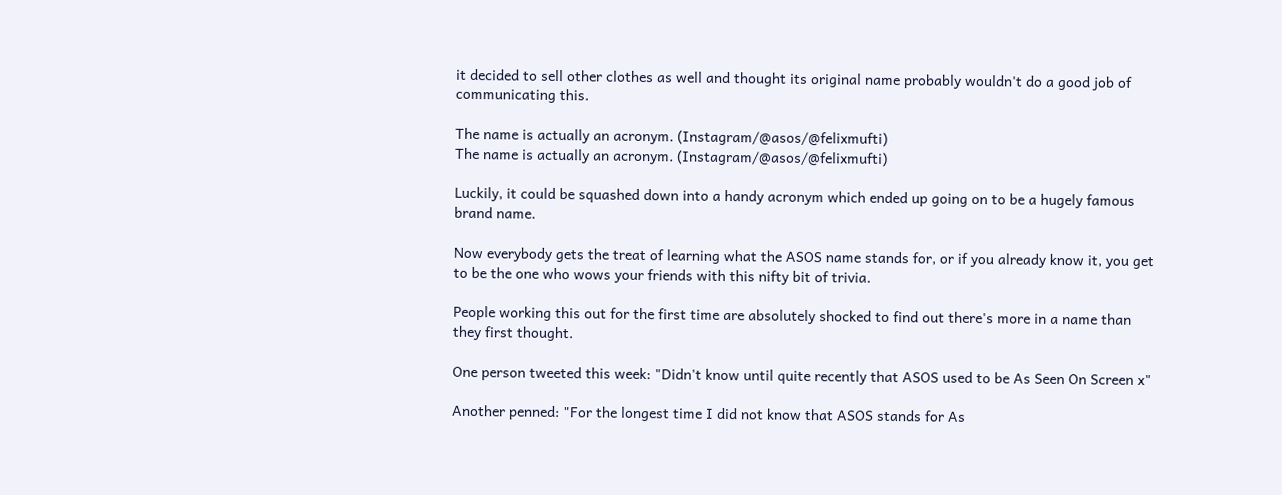it decided to sell other clothes as well and thought its original name probably wouldn't do a good job of communicating this.

The name is actually an acronym. (Instagram/@asos/@felixmufti)
The name is actually an acronym. (Instagram/@asos/@felixmufti)

Luckily, it could be squashed down into a handy acronym which ended up going on to be a hugely famous brand name.

Now everybody gets the treat of learning what the ASOS name stands for, or if you already know it, you get to be the one who wows your friends with this nifty bit of trivia.

People working this out for the first time are absolutely shocked to find out there's more in a name than they first thought.

One person tweeted this week: "Didn't know until quite recently that ASOS used to be As Seen On Screen x"

Another penned: "For the longest time I did not know that ASOS stands for As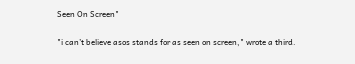Seen On Screen"

"i can’t believe asos stands for as seen on screen," wrote a third.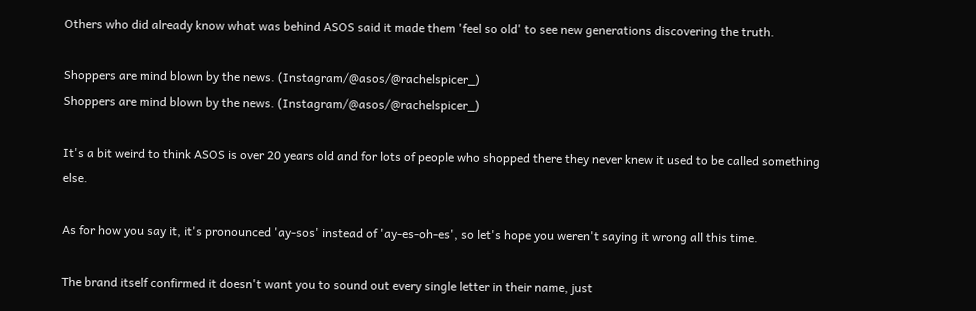Others who did already know what was behind ASOS said it made them 'feel so old' to see new generations discovering the truth.

Shoppers are mind blown by the news. (Instagram/@asos/@rachelspicer_)
Shoppers are mind blown by the news. (Instagram/@asos/@rachelspicer_)

It's a bit weird to think ASOS is over 20 years old and for lots of people who shopped there they never knew it used to be called something else.

As for how you say it, it's pronounced 'ay-sos' instead of 'ay-es-oh-es', so let's hope you weren't saying it wrong all this time.

The brand itself confirmed it doesn't want you to sound out every single letter in their name, just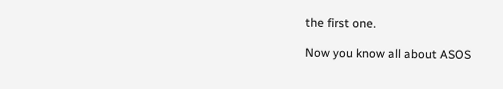the first one.

Now you know all about ASOS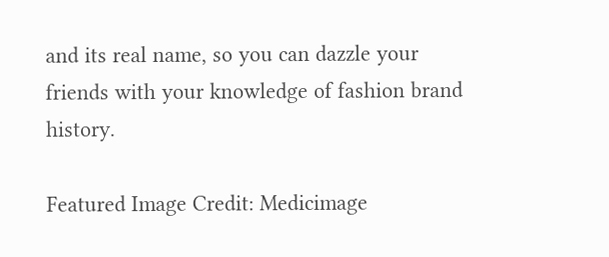and its real name, so you can dazzle your friends with your knowledge of fashion brand history.

Featured Image Credit: Medicimage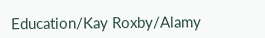Education/Kay Roxby/Alamy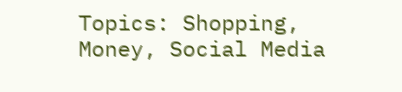Topics: Shopping, Money, Social Media